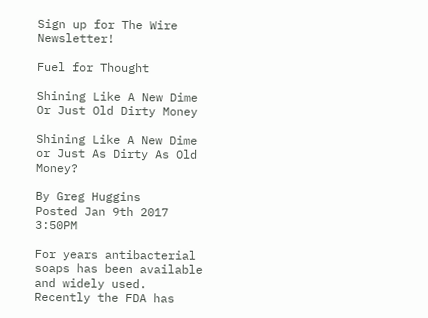Sign up for The Wire Newsletter!

Fuel for Thought

Shining Like A New Dime Or Just Old Dirty Money

Shining Like A New Dime or Just As Dirty As Old Money?

By Greg Huggins
Posted Jan 9th 2017 3:50PM

For years antibacterial soaps has been available and widely used. Recently the FDA has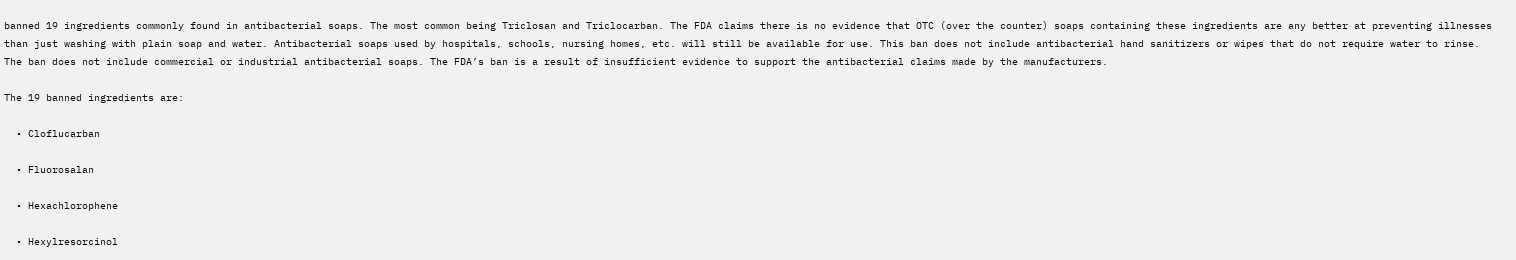banned 19 ingredients commonly found in antibacterial soaps. The most common being Triclosan and Triclocarban. The FDA claims there is no evidence that OTC (over the counter) soaps containing these ingredients are any better at preventing illnesses than just washing with plain soap and water. Antibacterial soaps used by hospitals, schools, nursing homes, etc. will still be available for use. This ban does not include antibacterial hand sanitizers or wipes that do not require water to rinse. The ban does not include commercial or industrial antibacterial soaps. The FDA’s ban is a result of insufficient evidence to support the antibacterial claims made by the manufacturers.

The 19 banned ingredients are:

  • Cloflucarban

  • Fluorosalan

  • Hexachlorophene

  • Hexylresorcinol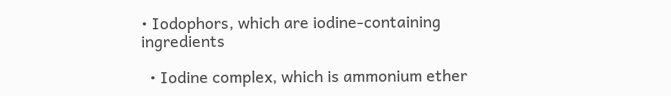• Iodophors, which are iodine-containing ingredients

  • Iodine complex, which is ammonium ether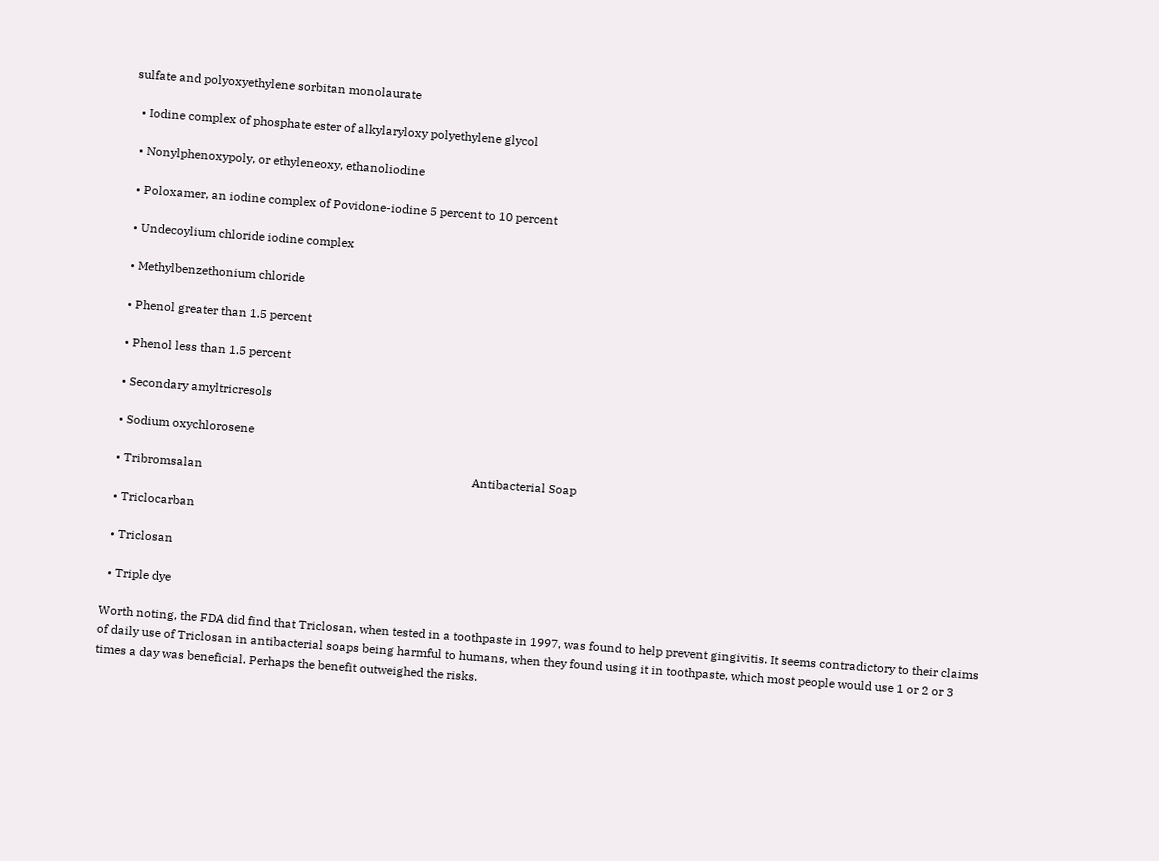sulfate and polyoxyethylene sorbitan monolaurate

  • Iodine complex of phosphate ester of alkylaryloxy polyethylene glycol

  • Nonylphenoxypoly, or ethyleneoxy, ethanoliodine

  • Poloxamer, an iodine complex of Povidone-iodine 5 percent to 10 percent

  • Undecoylium chloride iodine complex

  • Methylbenzethonium chloride

  • Phenol greater than 1.5 percent

  • Phenol less than 1.5 percent

  • Secondary amyltricresols

  • Sodium oxychlorosene

  • Tribromsalan                                                                                          Antibacterial Soap

  • Triclocarban

  • Triclosan

  • Triple dye

Worth noting, the FDA did find that Triclosan, when tested in a toothpaste in 1997, was found to help prevent gingivitis. It seems contradictory to their claims of daily use of Triclosan in antibacterial soaps being harmful to humans, when they found using it in toothpaste, which most people would use 1 or 2 or 3 times a day was beneficial. Perhaps the benefit outweighed the risks.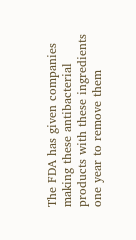The FDA has given companies making these antibacterial products with these ingredients one year to remove them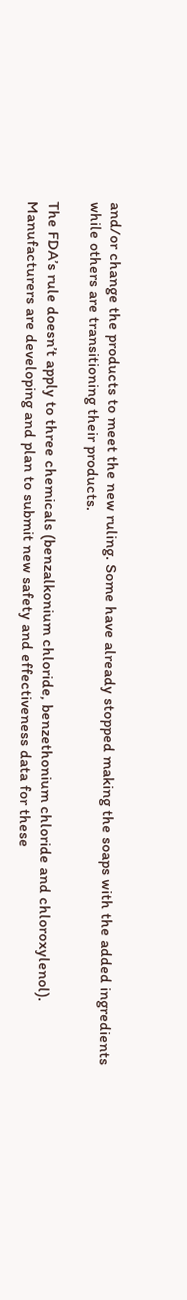and/or change the products to meet the new ruling. Some have already stopped making the soaps with the added ingredients while others are transitioning their products.

The FDA’s rule doesn’t apply to three chemicals (benzalkonium chloride, benzethonium chloride and chloroxylenol). Manufacturers are developing and plan to submit new safety and effectiveness data for these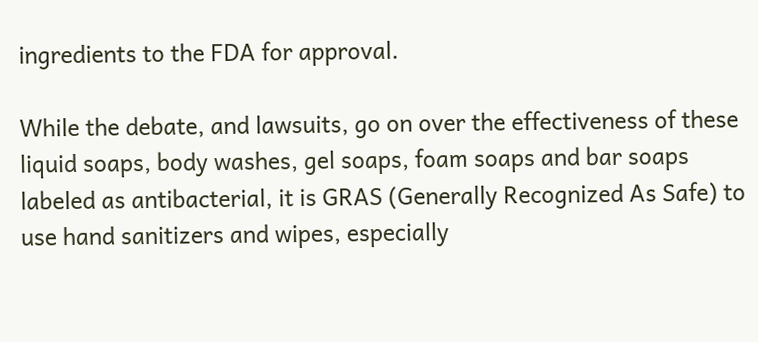ingredients to the FDA for approval.

While the debate, and lawsuits, go on over the effectiveness of these liquid soaps, body washes, gel soaps, foam soaps and bar soaps labeled as antibacterial, it is GRAS (Generally Recognized As Safe) to use hand sanitizers and wipes, especially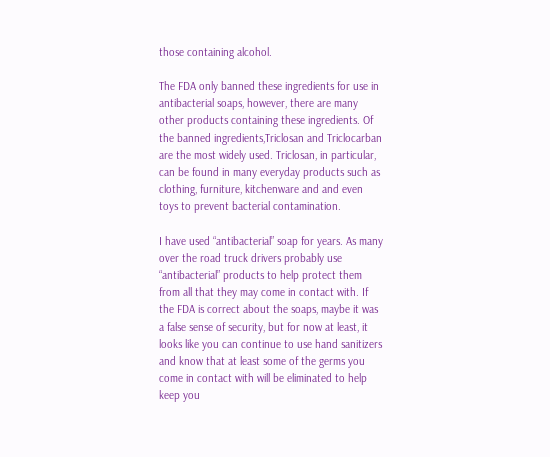those containing alcohol.

The FDA only banned these ingredients for use in antibacterial soaps, however, there are many other products containing these ingredients. Of the banned ingredients,Triclosan and Triclocarban are the most widely used. Triclosan, in particular, can be found in many everyday products such as clothing, furniture, kitchenware and and even toys to prevent bacterial contamination.

I have used “antibacterial” soap for years. As many over the road truck drivers probably use “antibacterial” products to help protect them from all that they may come in contact with. If the FDA is correct about the soaps, maybe it was a false sense of security, but for now at least, it looks like you can continue to use hand sanitizers and know that at least some of the germs you come in contact with will be eliminated to help keep you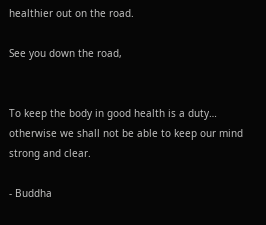healthier out on the road.

See you down the road,


To keep the body in good health is a duty… otherwise we shall not be able to keep our mind strong and clear.

- Buddha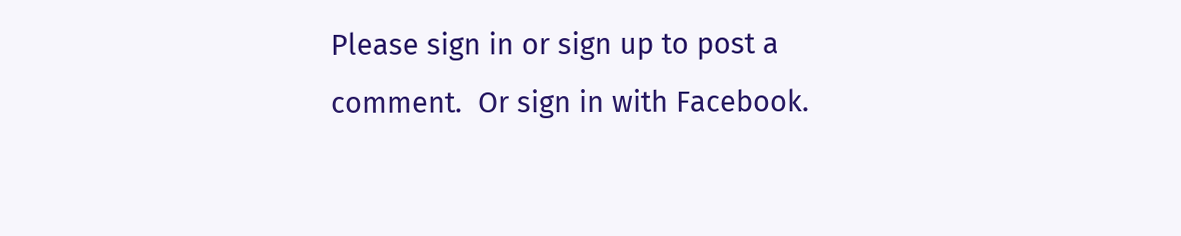Please sign in or sign up to post a comment.  Or sign in with Facebook.